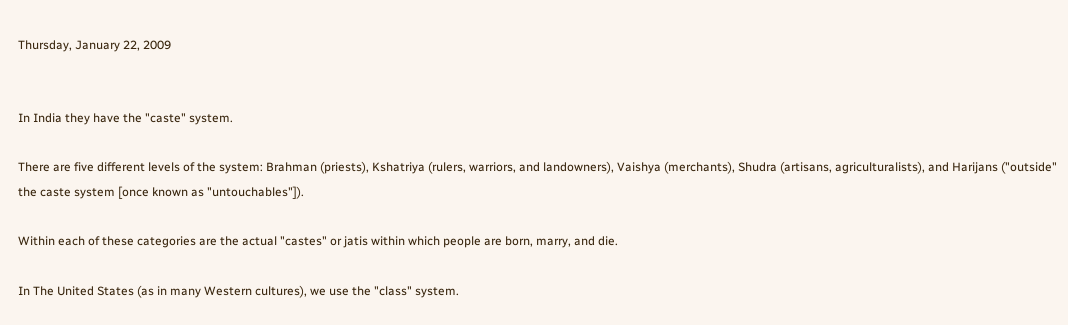Thursday, January 22, 2009


In India they have the "caste" system.

There are five different levels of the system: Brahman (priests), Kshatriya (rulers, warriors, and landowners), Vaishya (merchants), Shudra (artisans, agriculturalists), and Harijans ("outside" the caste system [once known as "untouchables"]).

Within each of these categories are the actual "castes" or jatis within which people are born, marry, and die.

In The United States (as in many Western cultures), we use the "class" system.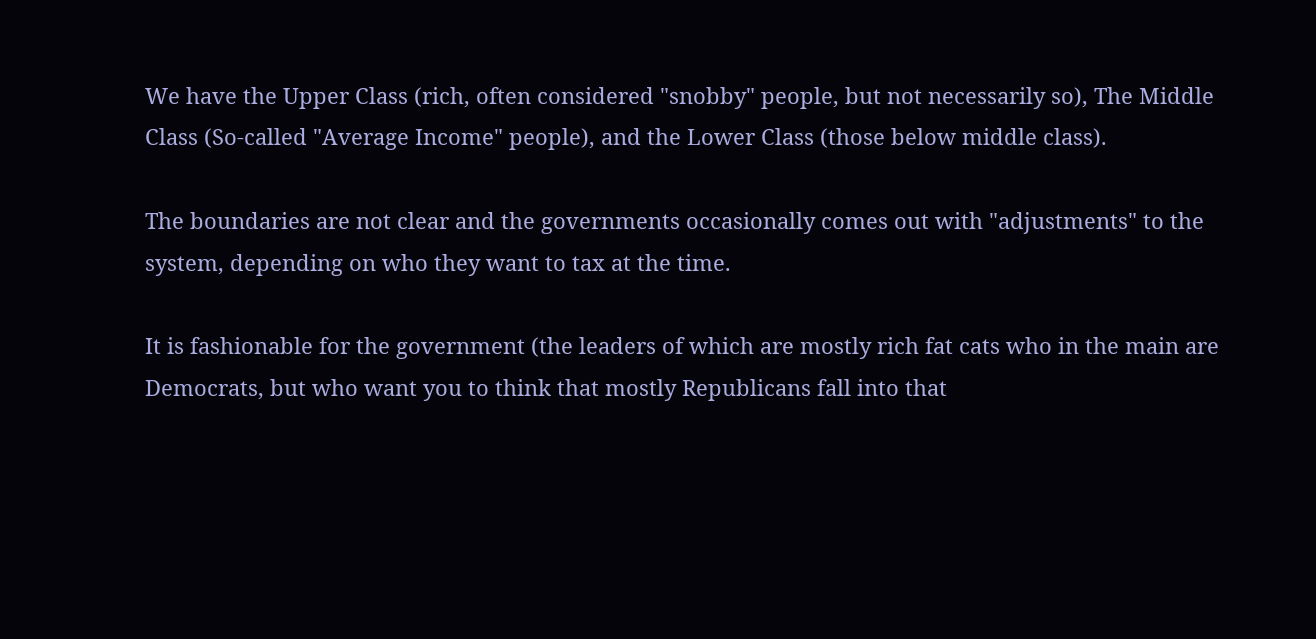We have the Upper Class (rich, often considered "snobby" people, but not necessarily so), The Middle Class (So-called "Average Income" people), and the Lower Class (those below middle class).

The boundaries are not clear and the governments occasionally comes out with "adjustments" to the system, depending on who they want to tax at the time.

It is fashionable for the government (the leaders of which are mostly rich fat cats who in the main are Democrats, but who want you to think that mostly Republicans fall into that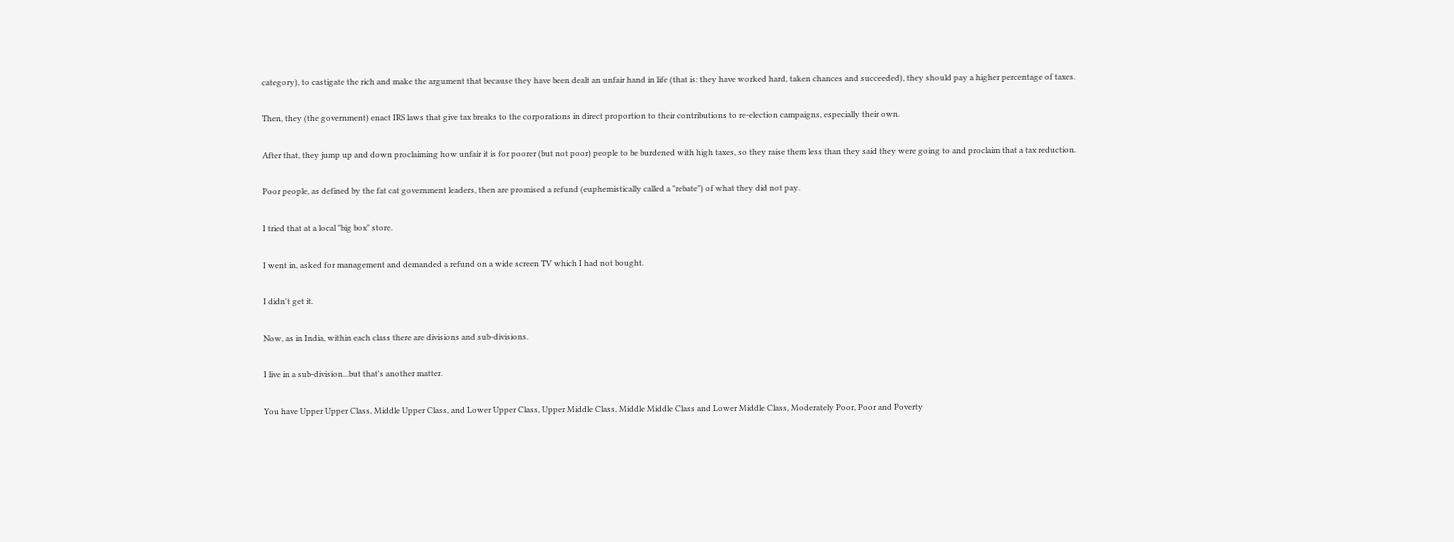category), to castigate the rich and make the argument that because they have been dealt an unfair hand in life (that is: they have worked hard, taken chances and succeeded), they should pay a higher percentage of taxes.

Then, they (the government) enact IRS laws that give tax breaks to the corporations in direct proportion to their contributions to re-election campaigns, especially their own.

After that, they jump up and down proclaiming how unfair it is for poorer (but not poor) people to be burdened with high taxes, so they raise them less than they said they were going to and proclaim that a tax reduction.

Poor people, as defined by the fat cat government leaders, then are promised a refund (euphemistically called a "rebate") of what they did not pay.

I tried that at a local "big box" store.

I went in, asked for management and demanded a refund on a wide screen TV which I had not bought.

I didn't get it.

Now, as in India, within each class there are divisions and sub-divisions.

I live in a sub-division...but that's another matter.

You have Upper Upper Class, Middle Upper Class, and Lower Upper Class, Upper Middle Class, Middle Middle Class and Lower Middle Class, Moderately Poor, Poor and Poverty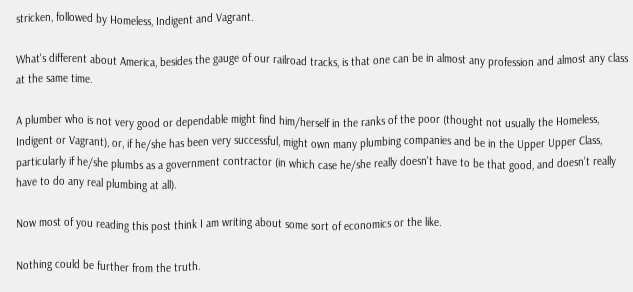stricken, followed by Homeless, Indigent and Vagrant.

What's different about America, besides the gauge of our railroad tracks, is that one can be in almost any profession and almost any class at the same time.

A plumber who is not very good or dependable might find him/herself in the ranks of the poor (thought not usually the Homeless, Indigent or Vagrant), or, if he/she has been very successful, might own many plumbing companies and be in the Upper Upper Class, particularly if he/she plumbs as a government contractor (in which case he/she really doesn't have to be that good, and doesn't really have to do any real plumbing at all).

Now most of you reading this post think I am writing about some sort of economics or the like.

Nothing could be further from the truth.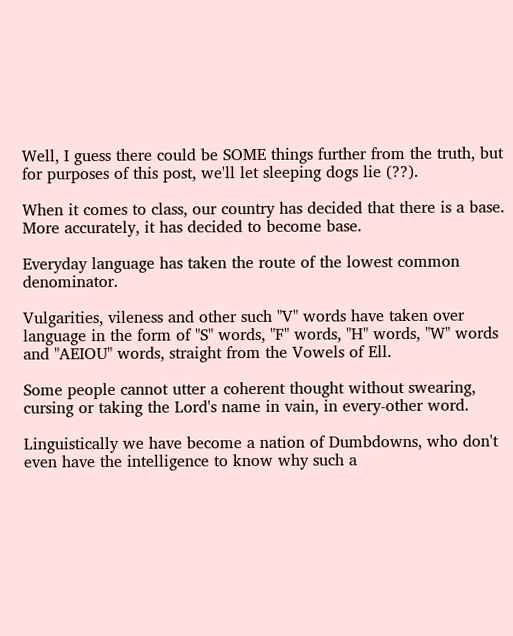Well, I guess there could be SOME things further from the truth, but for purposes of this post, we'll let sleeping dogs lie (??).

When it comes to class, our country has decided that there is a base. More accurately, it has decided to become base.

Everyday language has taken the route of the lowest common denominator.

Vulgarities, vileness and other such "V" words have taken over language in the form of "S" words, "F" words, "H" words, "W" words and "AEIOU" words, straight from the Vowels of Ell.

Some people cannot utter a coherent thought without swearing, cursing or taking the Lord's name in vain, in every-other word.

Linguistically we have become a nation of Dumbdowns, who don't even have the intelligence to know why such a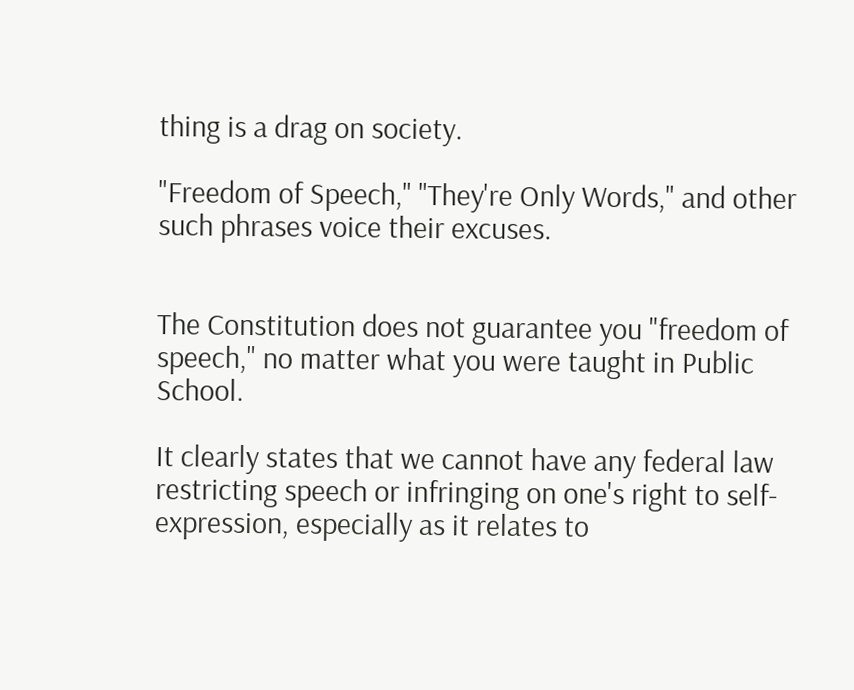thing is a drag on society.

"Freedom of Speech," "They're Only Words," and other such phrases voice their excuses.


The Constitution does not guarantee you "freedom of speech," no matter what you were taught in Public School.

It clearly states that we cannot have any federal law restricting speech or infringing on one's right to self-expression, especially as it relates to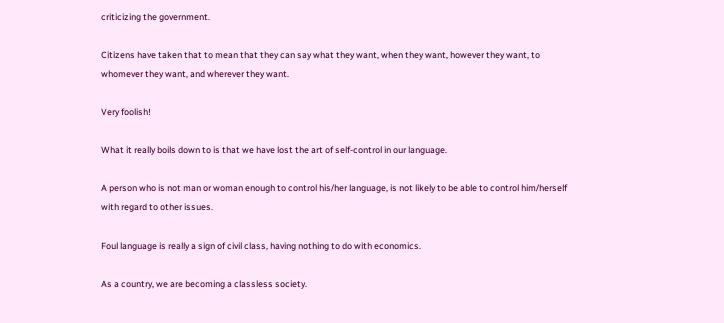criticizing the government.

Citizens have taken that to mean that they can say what they want, when they want, however they want, to whomever they want, and wherever they want.

Very foolish!

What it really boils down to is that we have lost the art of self-control in our language.

A person who is not man or woman enough to control his/her language, is not likely to be able to control him/herself with regard to other issues.

Foul language is really a sign of civil class, having nothing to do with economics.

As a country, we are becoming a classless society.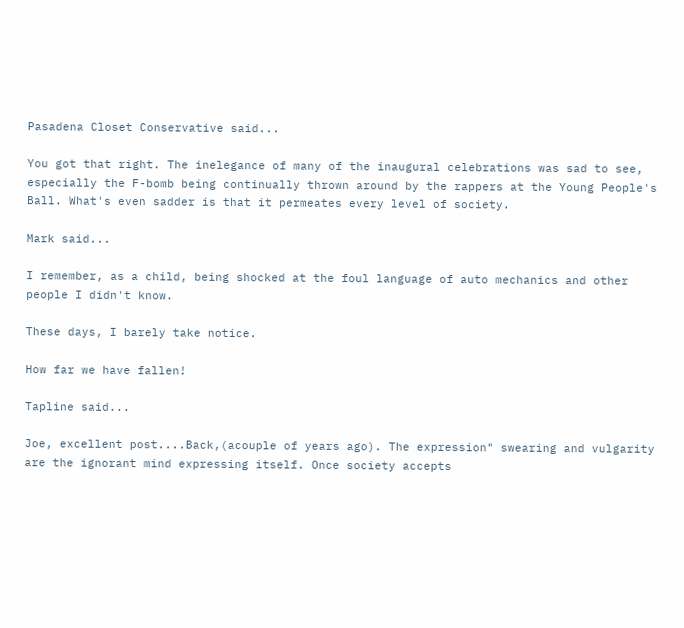Pasadena Closet Conservative said...

You got that right. The inelegance of many of the inaugural celebrations was sad to see, especially the F-bomb being continually thrown around by the rappers at the Young People's Ball. What's even sadder is that it permeates every level of society.

Mark said...

I remember, as a child, being shocked at the foul language of auto mechanics and other people I didn't know.

These days, I barely take notice.

How far we have fallen!

Tapline said...

Joe, excellent post....Back,(acouple of years ago). The expression" swearing and vulgarity are the ignorant mind expressing itself. Once society accepts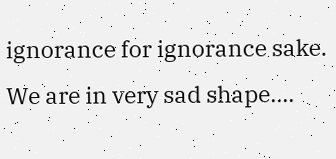ignorance for ignorance sake. We are in very sad shape....